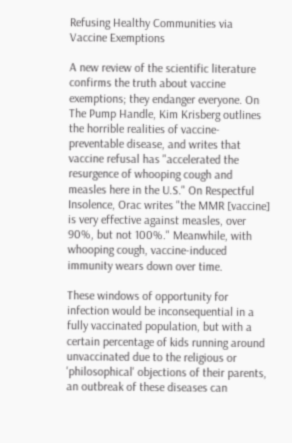Refusing Healthy Communities via Vaccine Exemptions

A new review of the scientific literature confirms the truth about vaccine exemptions; they endanger everyone. On The Pump Handle, Kim Krisberg outlines the horrible realities of vaccine-preventable disease, and writes that vaccine refusal has "accelerated the resurgence of whooping cough and measles here in the U.S." On Respectful Insolence, Orac writes "the MMR [vaccine] is very effective against measles, over 90%, but not 100%." Meanwhile, with whooping cough, vaccine-induced immunity wears down over time.

These windows of opportunity for infection would be inconsequential in a fully vaccinated population, but with a certain percentage of kids running around unvaccinated due to the religious or 'philosophical' objections of their parents, an outbreak of these diseases can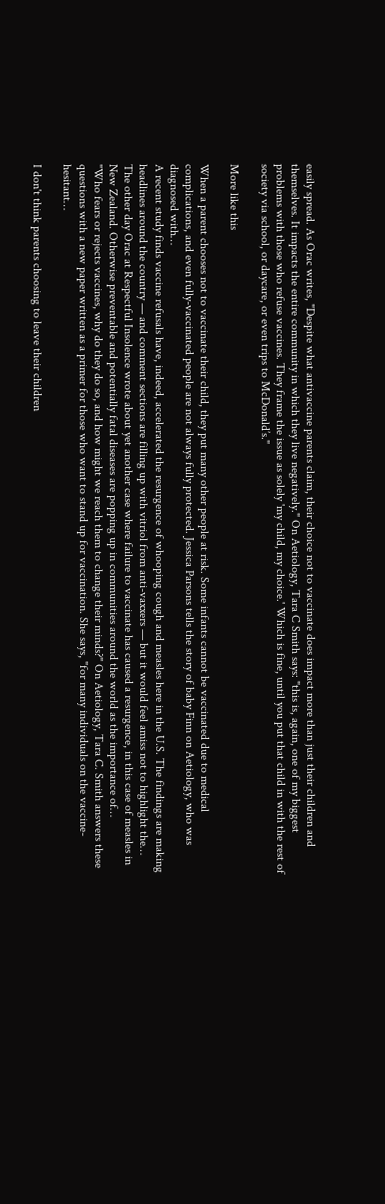easily spread. As Orac writes, "Despite what antivaccine parents claim, their choice not to vaccinate does impact more than just their children and themselves. It impacts the entire community in which they live negatively." On Aetiology, Tara C Smith says: "this is, again, one of my biggest problems with those who refuse vaccines. They frame the issue as solely 'my child, my choice.' Which is fine, until you put that child in with the rest of society via school, or daycare, or even trips to McDonald’s."

More like this

When a parent chooses not to vaccinate their child, they put many other people at risk. Some infants cannot be vaccinated due to medical complications, and even fully-vaccinated people are not always fully protected. Jessica Parsons tells the story of baby Finn on Aetiology, who was diagnosed with…
A recent study finds vaccine refusals have, indeed, accelerated the resurgence of whooping cough and measles here in the U.S. The findings are making headlines around the country — and comment sections are filling up with vitriol from anti-vaxxers — but it would feel amiss not to highlight the…
The other day Orac at Respectful Insolence wrote about yet another case where failure to vaccinate has caused a resurgence, in this case of measles in New Zealand. Otherwise preventable and potentially fatal diseases are popping up in communities around the world as the importance of…
"Who fears or rejects vaccines, why do they do so, and how might we reach them to change their minds?" On Aetiology, Tara C. Smith answers these questions with a new paper written as a primer for those who want to stand up for vaccination. She says, "for many individuals on the vaccine-hesitant…

I don't think parents choosing to leave their children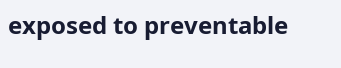exposed to preventable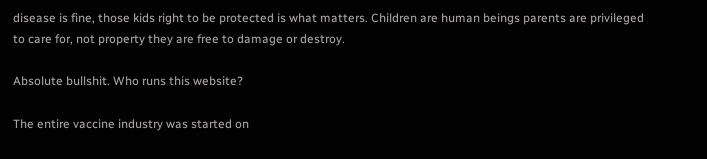disease is fine, those kids right to be protected is what matters. Children are human beings parents are privileged to care for, not property they are free to damage or destroy.

Absolute bullshit. Who runs this website?

The entire vaccine industry was started on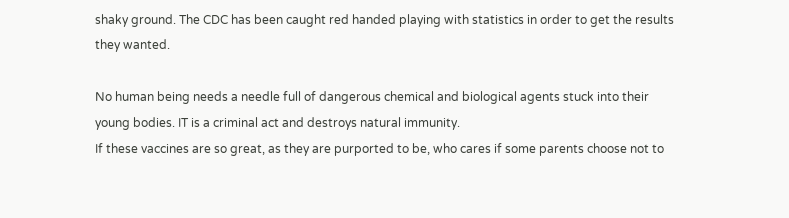shaky ground. The CDC has been caught red handed playing with statistics in order to get the results they wanted.

No human being needs a needle full of dangerous chemical and biological agents stuck into their young bodies. IT is a criminal act and destroys natural immunity.
If these vaccines are so great, as they are purported to be, who cares if some parents choose not to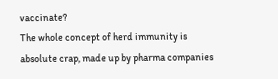vaccinate?
The whole concept of herd immunity is absolute crap, made up by pharma companies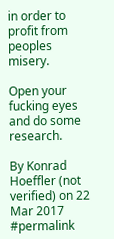in order to profit from peoples misery.

Open your fucking eyes and do some research.

By Konrad Hoeffler (not verified) on 22 Mar 2017 #permalink